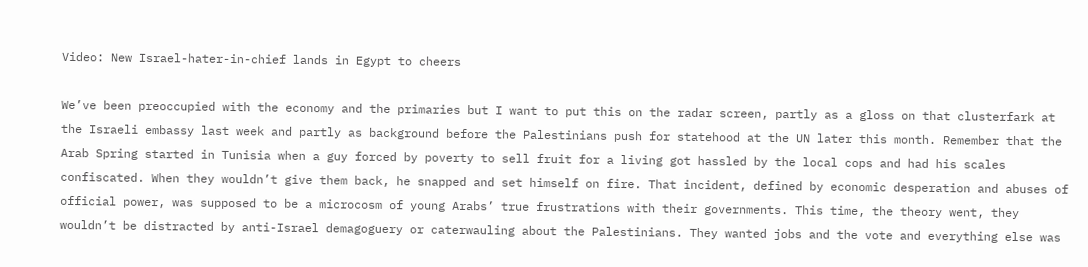Video: New Israel-hater-in-chief lands in Egypt to cheers

We’ve been preoccupied with the economy and the primaries but I want to put this on the radar screen, partly as a gloss on that clusterfark at the Israeli embassy last week and partly as background before the Palestinians push for statehood at the UN later this month. Remember that the Arab Spring started in Tunisia when a guy forced by poverty to sell fruit for a living got hassled by the local cops and had his scales confiscated. When they wouldn’t give them back, he snapped and set himself on fire. That incident, defined by economic desperation and abuses of official power, was supposed to be a microcosm of young Arabs’ true frustrations with their governments. This time, the theory went, they wouldn’t be distracted by anti-Israel demagoguery or caterwauling about the Palestinians. They wanted jobs and the vote and everything else was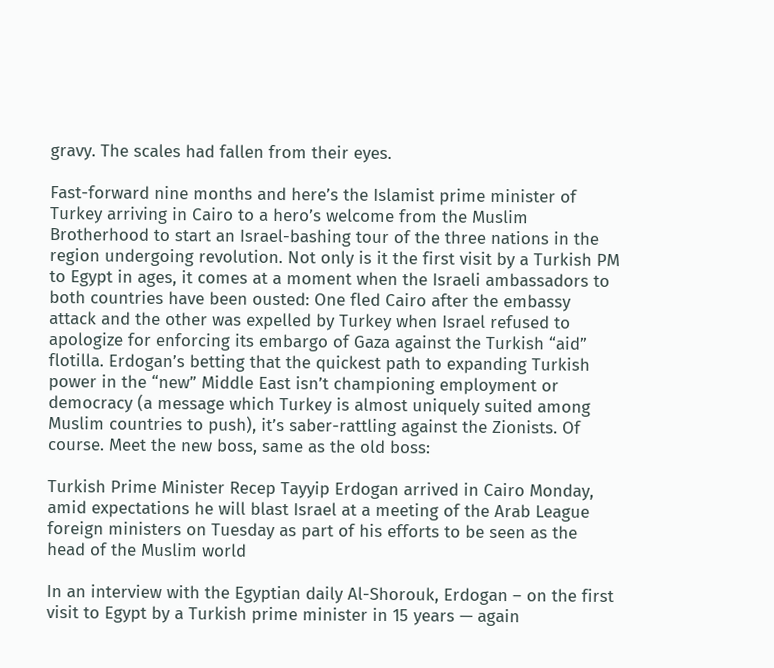gravy. The scales had fallen from their eyes.

Fast-forward nine months and here’s the Islamist prime minister of Turkey arriving in Cairo to a hero’s welcome from the Muslim Brotherhood to start an Israel-bashing tour of the three nations in the region undergoing revolution. Not only is it the first visit by a Turkish PM to Egypt in ages, it comes at a moment when the Israeli ambassadors to both countries have been ousted: One fled Cairo after the embassy attack and the other was expelled by Turkey when Israel refused to apologize for enforcing its embargo of Gaza against the Turkish “aid” flotilla. Erdogan’s betting that the quickest path to expanding Turkish power in the “new” Middle East isn’t championing employment or democracy (a message which Turkey is almost uniquely suited among Muslim countries to push), it’s saber-rattling against the Zionists. Of course. Meet the new boss, same as the old boss:

Turkish Prime Minister Recep Tayyip Erdogan arrived in Cairo Monday, amid expectations he will blast Israel at a meeting of the Arab League foreign ministers on Tuesday as part of his efforts to be seen as the head of the Muslim world

In an interview with the Egyptian daily Al-Shorouk, Erdogan – on the first visit to Egypt by a Turkish prime minister in 15 years — again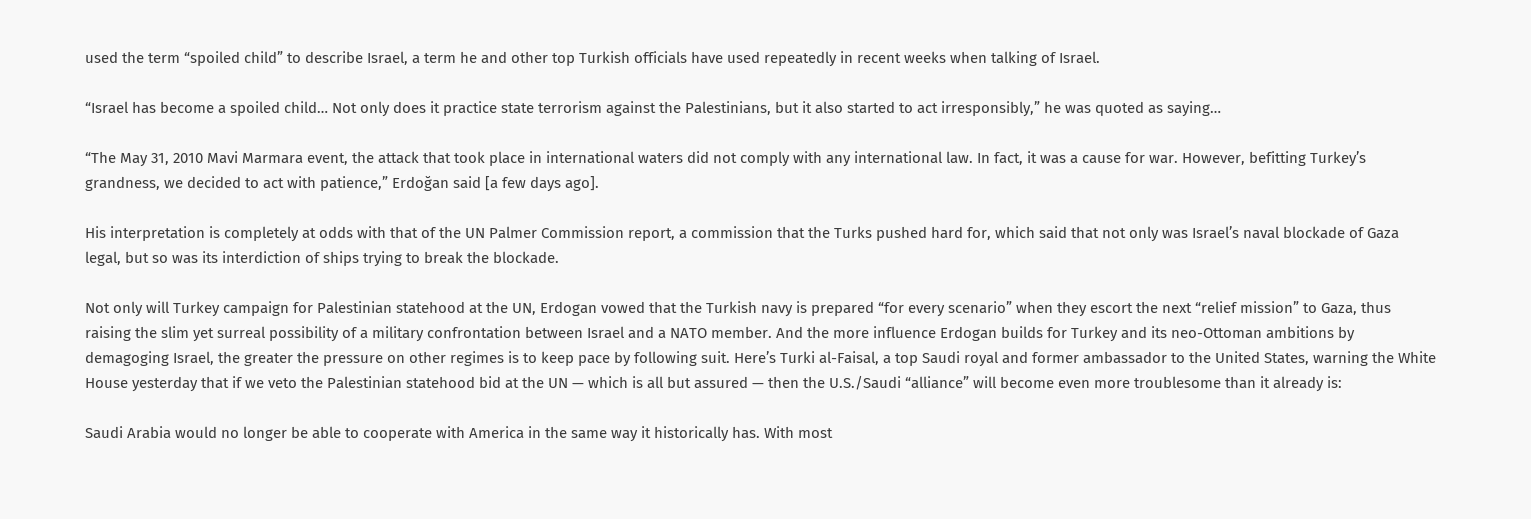used the term “spoiled child” to describe Israel, a term he and other top Turkish officials have used repeatedly in recent weeks when talking of Israel.

“Israel has become a spoiled child… Not only does it practice state terrorism against the Palestinians, but it also started to act irresponsibly,” he was quoted as saying…

“The May 31, 2010 Mavi Marmara event, the attack that took place in international waters did not comply with any international law. In fact, it was a cause for war. However, befitting Turkey’s grandness, we decided to act with patience,” Erdoğan said [a few days ago].

His interpretation is completely at odds with that of the UN Palmer Commission report, a commission that the Turks pushed hard for, which said that not only was Israel’s naval blockade of Gaza legal, but so was its interdiction of ships trying to break the blockade.

Not only will Turkey campaign for Palestinian statehood at the UN, Erdogan vowed that the Turkish navy is prepared “for every scenario” when they escort the next “relief mission” to Gaza, thus raising the slim yet surreal possibility of a military confrontation between Israel and a NATO member. And the more influence Erdogan builds for Turkey and its neo-Ottoman ambitions by demagoging Israel, the greater the pressure on other regimes is to keep pace by following suit. Here’s Turki al-Faisal, a top Saudi royal and former ambassador to the United States, warning the White House yesterday that if we veto the Palestinian statehood bid at the UN — which is all but assured — then the U.S./Saudi “alliance” will become even more troublesome than it already is:

Saudi Arabia would no longer be able to cooperate with America in the same way it historically has. With most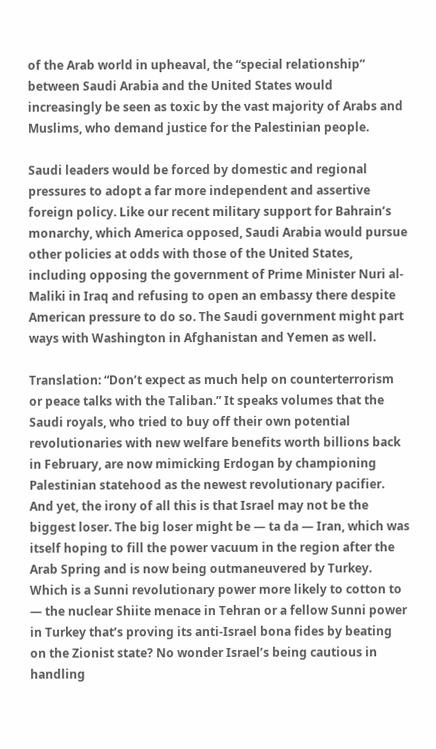of the Arab world in upheaval, the “special relationship” between Saudi Arabia and the United States would increasingly be seen as toxic by the vast majority of Arabs and Muslims, who demand justice for the Palestinian people.

Saudi leaders would be forced by domestic and regional pressures to adopt a far more independent and assertive foreign policy. Like our recent military support for Bahrain’s monarchy, which America opposed, Saudi Arabia would pursue other policies at odds with those of the United States, including opposing the government of Prime Minister Nuri al-Maliki in Iraq and refusing to open an embassy there despite American pressure to do so. The Saudi government might part ways with Washington in Afghanistan and Yemen as well.

Translation: “Don’t expect as much help on counterterrorism or peace talks with the Taliban.” It speaks volumes that the Saudi royals, who tried to buy off their own potential revolutionaries with new welfare benefits worth billions back in February, are now mimicking Erdogan by championing Palestinian statehood as the newest revolutionary pacifier. And yet, the irony of all this is that Israel may not be the biggest loser. The big loser might be — ta da — Iran, which was itself hoping to fill the power vacuum in the region after the Arab Spring and is now being outmaneuvered by Turkey. Which is a Sunni revolutionary power more likely to cotton to — the nuclear Shiite menace in Tehran or a fellow Sunni power in Turkey that’s proving its anti-Israel bona fides by beating on the Zionist state? No wonder Israel’s being cautious in handling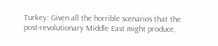Turkey: Given all the horrible scenarios that the post-revolutionary Middle East might produce,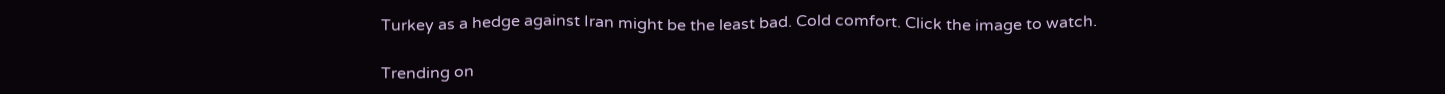Turkey as a hedge against Iran might be the least bad. Cold comfort. Click the image to watch.

Trending on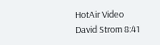HotAir Video
David Strom 8:41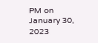PM on January 30, 2023